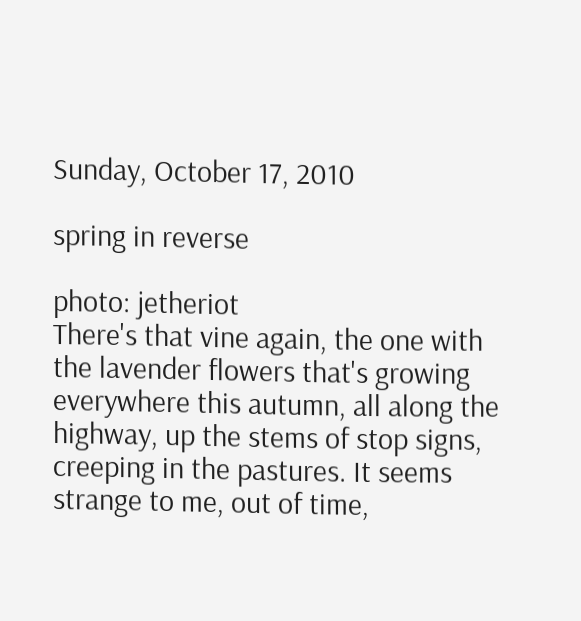Sunday, October 17, 2010

spring in reverse

photo: jetheriot
There's that vine again, the one with the lavender flowers that's growing everywhere this autumn, all along the highway, up the stems of stop signs, creeping in the pastures. It seems strange to me, out of time,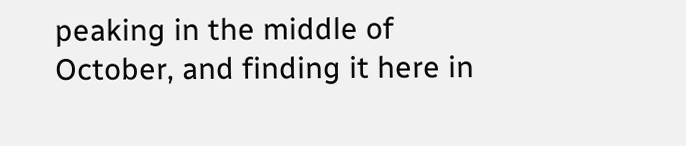peaking in the middle of October, and finding it here in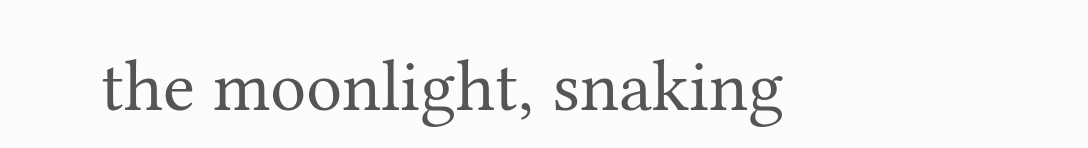the moonlight, snaking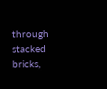through stacked bricks,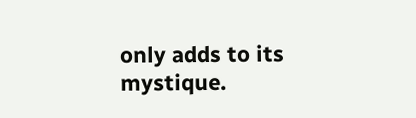only adds to its mystique.